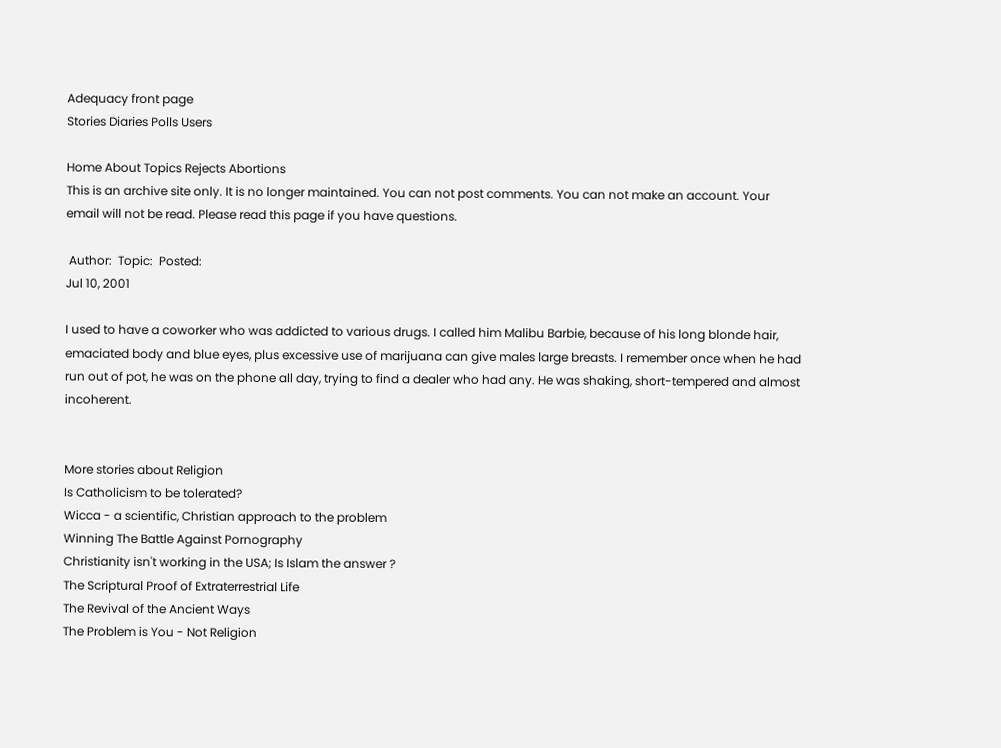Adequacy front page
Stories Diaries Polls Users

Home About Topics Rejects Abortions
This is an archive site only. It is no longer maintained. You can not post comments. You can not make an account. Your email will not be read. Please read this page if you have questions.

 Author:  Topic:  Posted:
Jul 10, 2001

I used to have a coworker who was addicted to various drugs. I called him Malibu Barbie, because of his long blonde hair, emaciated body and blue eyes, plus excessive use of marijuana can give males large breasts. I remember once when he had run out of pot, he was on the phone all day, trying to find a dealer who had any. He was shaking, short-tempered and almost incoherent.


More stories about Religion
Is Catholicism to be tolerated?
Wicca - a scientific, Christian approach to the problem
Winning The Battle Against Pornography
Christianity isn't working in the USA; Is Islam the answer ?
The Scriptural Proof of Extraterrestrial Life
The Revival of the Ancient Ways
The Problem is You - Not Religion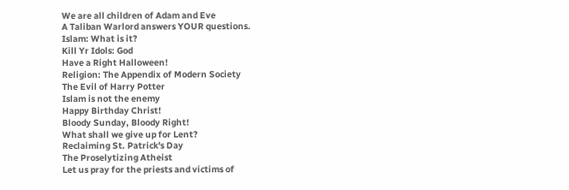We are all children of Adam and Eve
A Taliban Warlord answers YOUR questions.
Islam: What is it?
Kill Yr Idols: God
Have a Right Halloween!
Religion: The Appendix of Modern Society
The Evil of Harry Potter
Islam is not the enemy
Happy Birthday Christ!
Bloody Sunday, Bloody Right!
What shall we give up for Lent?
Reclaiming St. Patrick's Day
The Proselytizing Atheist
Let us pray for the priests and victims of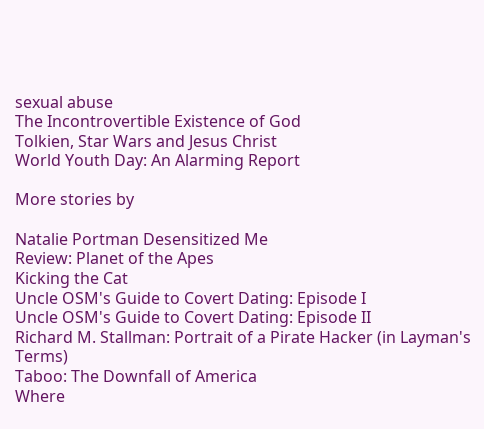sexual abuse
The Incontrovertible Existence of God
Tolkien, Star Wars and Jesus Christ
World Youth Day: An Alarming Report

More stories by

Natalie Portman Desensitized Me
Review: Planet of the Apes
Kicking the Cat
Uncle OSM's Guide to Covert Dating: Episode I
Uncle OSM's Guide to Covert Dating: Episode II
Richard M. Stallman: Portrait of a Pirate Hacker (in Layman's Terms)
Taboo: The Downfall of America
Where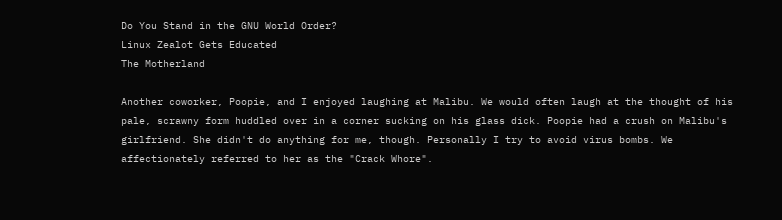Do You Stand in the GNU World Order?
Linux Zealot Gets Educated
The Motherland

Another coworker, Poopie, and I enjoyed laughing at Malibu. We would often laugh at the thought of his pale, scrawny form huddled over in a corner sucking on his glass dick. Poopie had a crush on Malibu's girlfriend. She didn't do anything for me, though. Personally I try to avoid virus bombs. We affectionately referred to her as the "Crack Whore".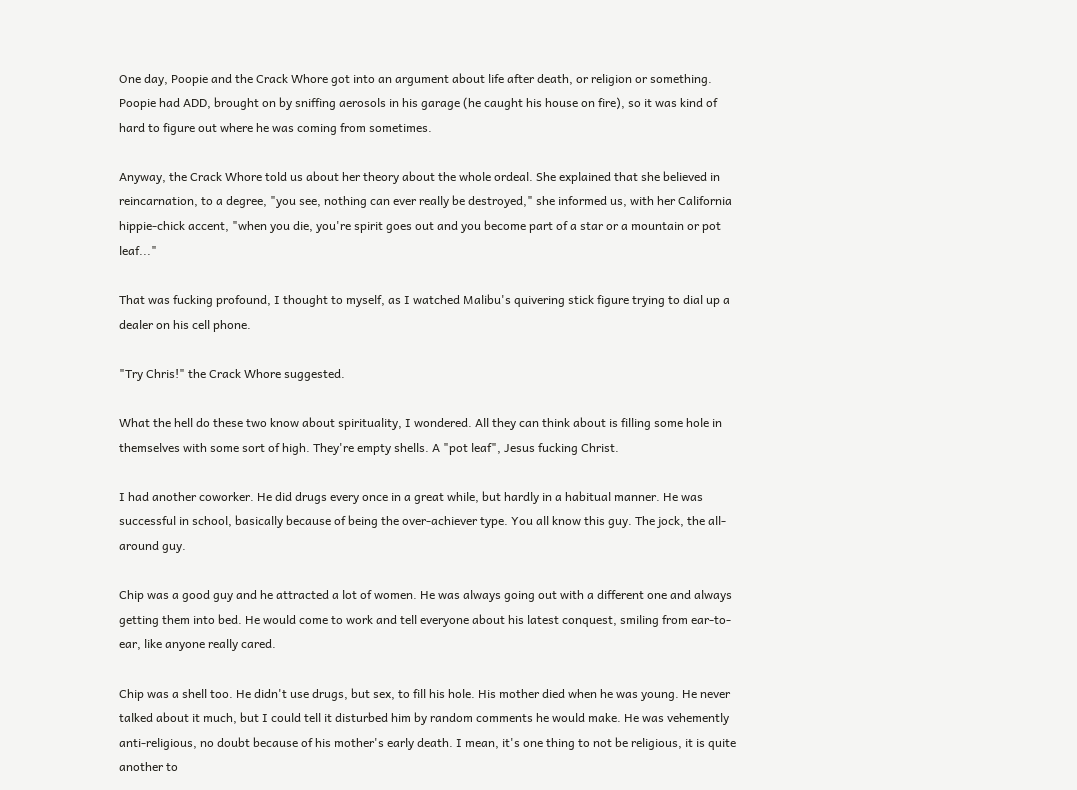One day, Poopie and the Crack Whore got into an argument about life after death, or religion or something. Poopie had ADD, brought on by sniffing aerosols in his garage (he caught his house on fire), so it was kind of hard to figure out where he was coming from sometimes.

Anyway, the Crack Whore told us about her theory about the whole ordeal. She explained that she believed in reincarnation, to a degree, "you see, nothing can ever really be destroyed," she informed us, with her California hippie-chick accent, "when you die, you're spirit goes out and you become part of a star or a mountain or pot leaf..."

That was fucking profound, I thought to myself, as I watched Malibu's quivering stick figure trying to dial up a dealer on his cell phone.

"Try Chris!" the Crack Whore suggested.

What the hell do these two know about spirituality, I wondered. All they can think about is filling some hole in themselves with some sort of high. They're empty shells. A "pot leaf", Jesus fucking Christ.

I had another coworker. He did drugs every once in a great while, but hardly in a habitual manner. He was successful in school, basically because of being the over-achiever type. You all know this guy. The jock, the all-around guy.

Chip was a good guy and he attracted a lot of women. He was always going out with a different one and always getting them into bed. He would come to work and tell everyone about his latest conquest, smiling from ear-to-ear, like anyone really cared.

Chip was a shell too. He didn't use drugs, but sex, to fill his hole. His mother died when he was young. He never talked about it much, but I could tell it disturbed him by random comments he would make. He was vehemently anti-religious, no doubt because of his mother's early death. I mean, it's one thing to not be religious, it is quite another to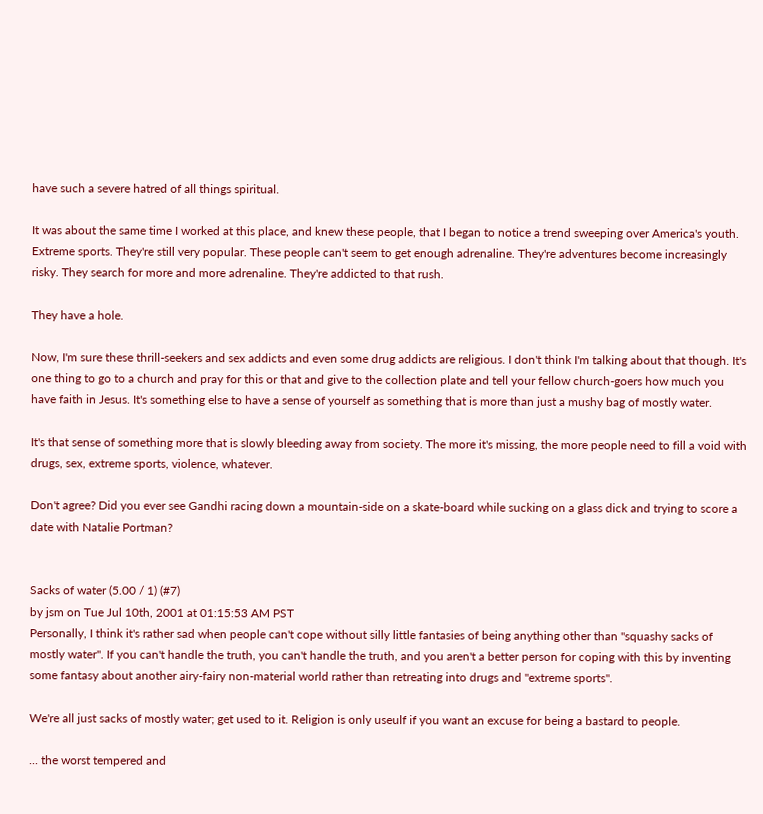have such a severe hatred of all things spiritual.

It was about the same time I worked at this place, and knew these people, that I began to notice a trend sweeping over America's youth. Extreme sports. They're still very popular. These people can't seem to get enough adrenaline. They're adventures become increasingly risky. They search for more and more adrenaline. They're addicted to that rush.

They have a hole.

Now, I'm sure these thrill-seekers and sex addicts and even some drug addicts are religious. I don't think I'm talking about that though. It's one thing to go to a church and pray for this or that and give to the collection plate and tell your fellow church-goers how much you have faith in Jesus. It's something else to have a sense of yourself as something that is more than just a mushy bag of mostly water.

It's that sense of something more that is slowly bleeding away from society. The more it's missing, the more people need to fill a void with drugs, sex, extreme sports, violence, whatever.

Don't agree? Did you ever see Gandhi racing down a mountain-side on a skate-board while sucking on a glass dick and trying to score a date with Natalie Portman?


Sacks of water (5.00 / 1) (#7)
by jsm on Tue Jul 10th, 2001 at 01:15:53 AM PST
Personally, I think it's rather sad when people can't cope without silly little fantasies of being anything other than "squashy sacks of mostly water". If you can't handle the truth, you can't handle the truth, and you aren't a better person for coping with this by inventing some fantasy about another airy-fairy non-material world rather than retreating into drugs and "extreme sports".

We're all just sacks of mostly water; get used to it. Religion is only useulf if you want an excuse for being a bastard to people.

... the worst tempered and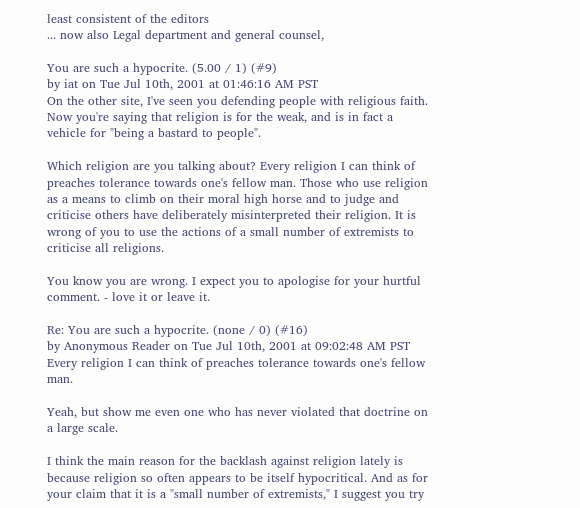least consistent of the editors
... now also Legal department and general counsel,

You are such a hypocrite. (5.00 / 1) (#9)
by iat on Tue Jul 10th, 2001 at 01:46:16 AM PST
On the other site, I've seen you defending people with religious faith. Now you're saying that religion is for the weak, and is in fact a vehicle for "being a bastard to people".

Which religion are you talking about? Every religion I can think of preaches tolerance towards one's fellow man. Those who use religion as a means to climb on their moral high horse and to judge and criticise others have deliberately misinterpreted their religion. It is wrong of you to use the actions of a small number of extremists to criticise all religions.

You know you are wrong. I expect you to apologise for your hurtful comment. - love it or leave it.

Re: You are such a hypocrite. (none / 0) (#16)
by Anonymous Reader on Tue Jul 10th, 2001 at 09:02:48 AM PST
Every religion I can think of preaches tolerance towards one's fellow man.

Yeah, but show me even one who has never violated that doctrine on a large scale.

I think the main reason for the backlash against religion lately is because religion so often appears to be itself hypocritical. And as for your claim that it is a "small number of extremists," I suggest you try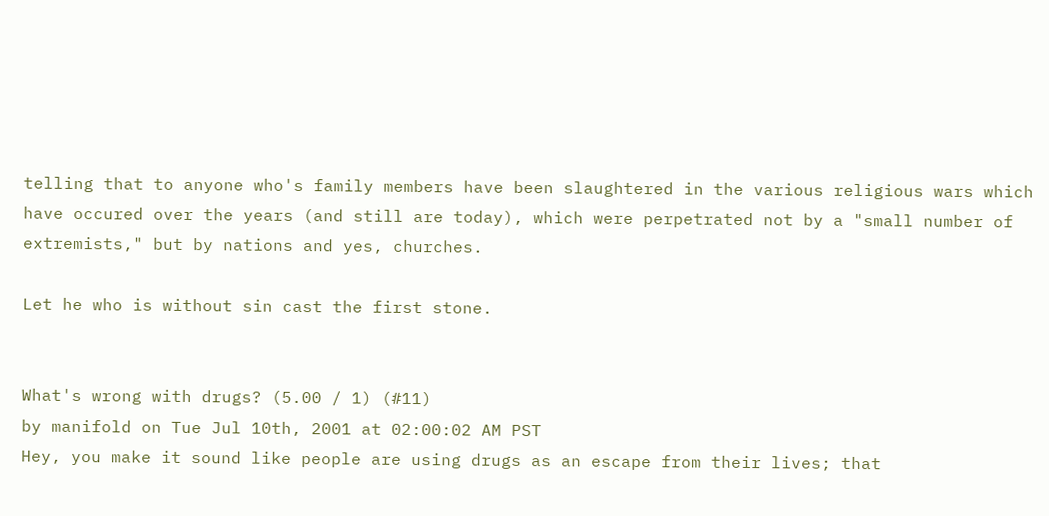telling that to anyone who's family members have been slaughtered in the various religious wars which have occured over the years (and still are today), which were perpetrated not by a "small number of extremists," but by nations and yes, churches.

Let he who is without sin cast the first stone.


What's wrong with drugs? (5.00 / 1) (#11)
by manifold on Tue Jul 10th, 2001 at 02:00:02 AM PST
Hey, you make it sound like people are using drugs as an escape from their lives; that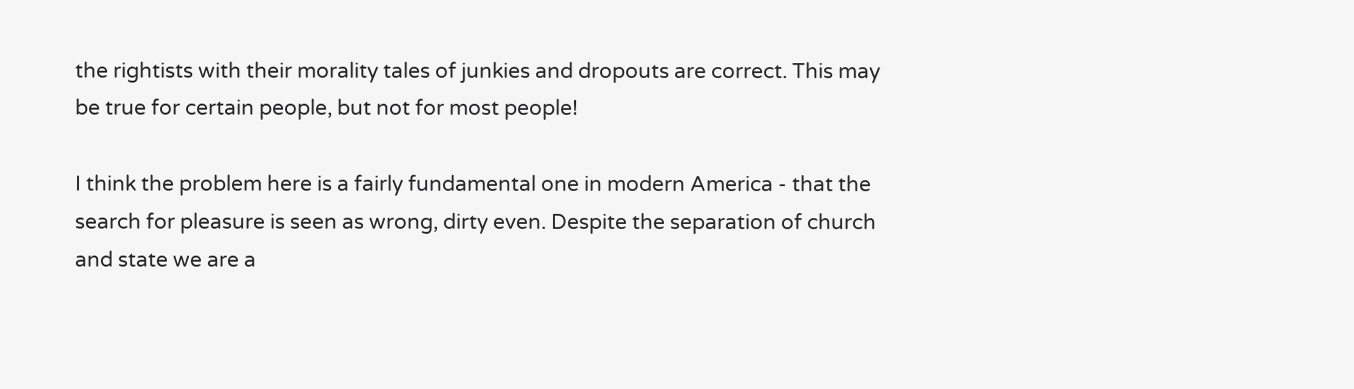the rightists with their morality tales of junkies and dropouts are correct. This may be true for certain people, but not for most people!

I think the problem here is a fairly fundamental one in modern America - that the search for pleasure is seen as wrong, dirty even. Despite the separation of church and state we are a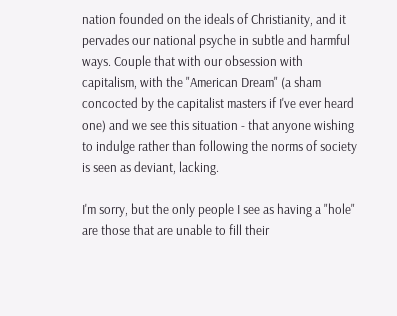nation founded on the ideals of Christianity, and it pervades our national psyche in subtle and harmful ways. Couple that with our obsession with capitalism, with the "American Dream" (a sham concocted by the capitalist masters if I've ever heard one) and we see this situation - that anyone wishing to indulge rather than following the norms of society is seen as deviant, lacking.

I'm sorry, but the only people I see as having a "hole" are those that are unable to fill their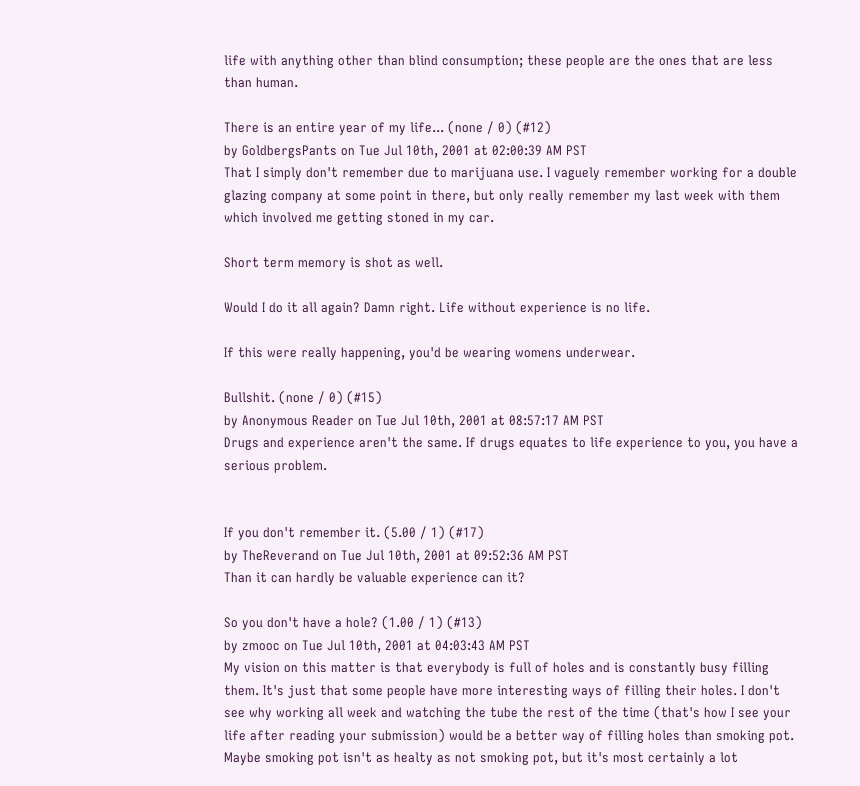life with anything other than blind consumption; these people are the ones that are less than human.

There is an entire year of my life... (none / 0) (#12)
by GoldbergsPants on Tue Jul 10th, 2001 at 02:00:39 AM PST
That I simply don't remember due to marijuana use. I vaguely remember working for a double glazing company at some point in there, but only really remember my last week with them which involved me getting stoned in my car.

Short term memory is shot as well.

Would I do it all again? Damn right. Life without experience is no life.

If this were really happening, you'd be wearing womens underwear.

Bullshit. (none / 0) (#15)
by Anonymous Reader on Tue Jul 10th, 2001 at 08:57:17 AM PST
Drugs and experience aren't the same. If drugs equates to life experience to you, you have a serious problem.


If you don't remember it. (5.00 / 1) (#17)
by TheReverand on Tue Jul 10th, 2001 at 09:52:36 AM PST
Than it can hardly be valuable experience can it?

So you don't have a hole? (1.00 / 1) (#13)
by zmooc on Tue Jul 10th, 2001 at 04:03:43 AM PST
My vision on this matter is that everybody is full of holes and is constantly busy filling them. It's just that some people have more interesting ways of filling their holes. I don't see why working all week and watching the tube the rest of the time (that's how I see your life after reading your submission) would be a better way of filling holes than smoking pot. Maybe smoking pot isn't as healty as not smoking pot, but it's most certainly a lot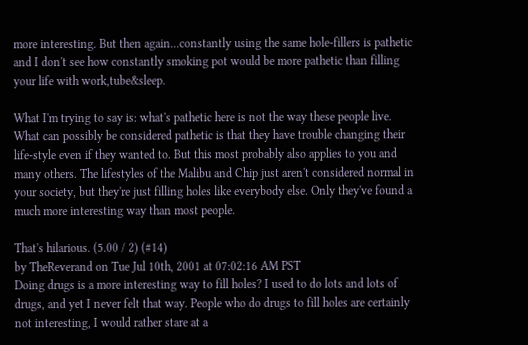more interesting. But then again...constantly using the same hole-fillers is pathetic and I don't see how constantly smoking pot would be more pathetic than filling your life with work,tube&sleep.

What I'm trying to say is: what's pathetic here is not the way these people live. What can possibly be considered pathetic is that they have trouble changing their life-style even if they wanted to. But this most probably also applies to you and many others. The lifestyles of the Malibu and Chip just aren't considered normal in your society, but they're just filling holes like everybody else. Only they've found a much more interesting way than most people.

That's hilarious. (5.00 / 2) (#14)
by TheReverand on Tue Jul 10th, 2001 at 07:02:16 AM PST
Doing drugs is a more interesting way to fill holes? I used to do lots and lots of drugs, and yet I never felt that way. People who do drugs to fill holes are certainly not interesting, I would rather stare at a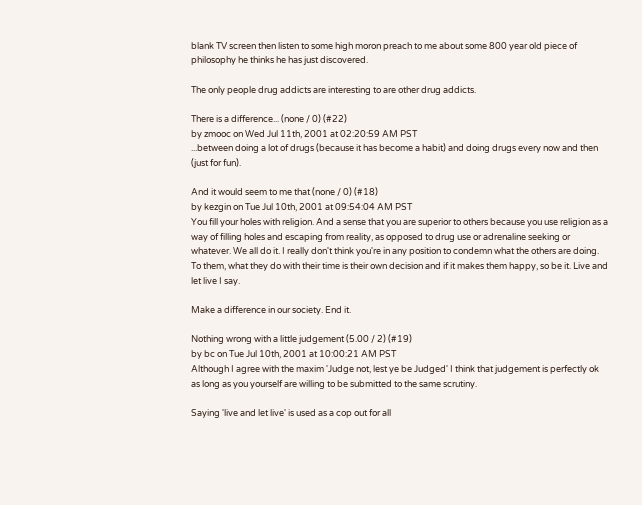blank TV screen then listen to some high moron preach to me about some 800 year old piece of philosophy he thinks he has just discovered.

The only people drug addicts are interesting to are other drug addicts.

There is a difference... (none / 0) (#22)
by zmooc on Wed Jul 11th, 2001 at 02:20:59 AM PST
...between doing a lot of drugs (because it has become a habit) and doing drugs every now and then (just for fun).

And it would seem to me that (none / 0) (#18)
by kezgin on Tue Jul 10th, 2001 at 09:54:04 AM PST
You fill your holes with religion. And a sense that you are superior to others because you use religion as a way of filling holes and escaping from reality, as opposed to drug use or adrenaline seeking or whatever. We all do it. I really don't think you're in any position to condemn what the others are doing. To them, what they do with their time is their own decision and if it makes them happy, so be it. Live and let live I say.

Make a difference in our society. End it.

Nothing wrong with a little judgement (5.00 / 2) (#19)
by bc on Tue Jul 10th, 2001 at 10:00:21 AM PST
Although I agree with the maxim 'Judge not, lest ye be Judged' I think that judgement is perfectly ok as long as you yourself are willing to be submitted to the same scrutiny.

Saying 'live and let live' is used as a cop out for all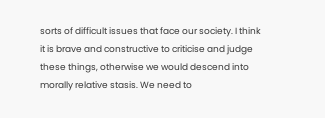sorts of difficult issues that face our society. I think it is brave and constructive to criticise and judge these things, otherwise we would descend into morally relative stasis. We need to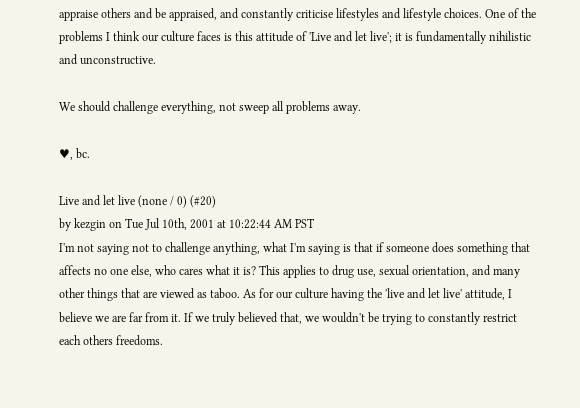appraise others and be appraised, and constantly criticise lifestyles and lifestyle choices. One of the problems I think our culture faces is this attitude of 'Live and let live'; it is fundamentally nihilistic and unconstructive.

We should challenge everything, not sweep all problems away.

♥, bc.

Live and let live (none / 0) (#20)
by kezgin on Tue Jul 10th, 2001 at 10:22:44 AM PST
I'm not saying not to challenge anything, what I'm saying is that if someone does something that affects no one else, who cares what it is? This applies to drug use, sexual orientation, and many other things that are viewed as taboo. As for our culture having the 'live and let live' attitude, I believe we are far from it. If we truly believed that, we wouldn't be trying to constantly restrict each others freedoms.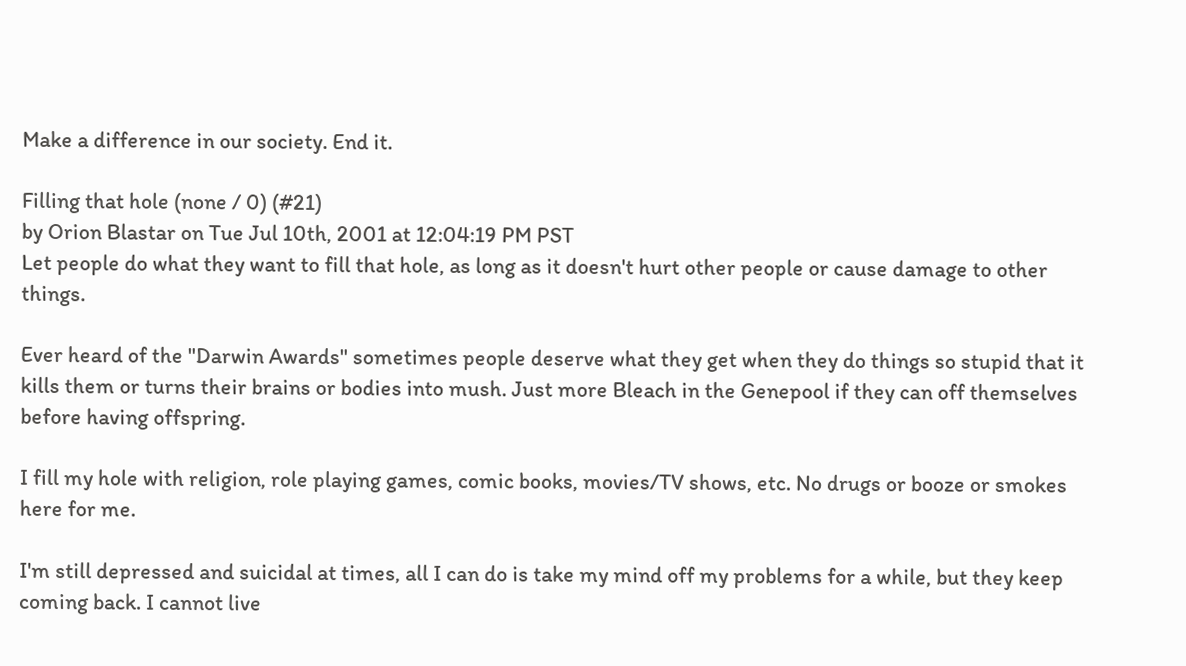Make a difference in our society. End it.

Filling that hole (none / 0) (#21)
by Orion Blastar on Tue Jul 10th, 2001 at 12:04:19 PM PST
Let people do what they want to fill that hole, as long as it doesn't hurt other people or cause damage to other things.

Ever heard of the "Darwin Awards" sometimes people deserve what they get when they do things so stupid that it kills them or turns their brains or bodies into mush. Just more Bleach in the Genepool if they can off themselves before having offspring.

I fill my hole with religion, role playing games, comic books, movies/TV shows, etc. No drugs or booze or smokes here for me.

I'm still depressed and suicidal at times, all I can do is take my mind off my problems for a while, but they keep coming back. I cannot live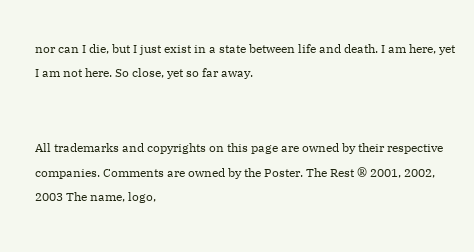nor can I die, but I just exist in a state between life and death. I am here, yet I am not here. So close, yet so far away.


All trademarks and copyrights on this page are owned by their respective companies. Comments are owned by the Poster. The Rest ® 2001, 2002, 2003 The name, logo,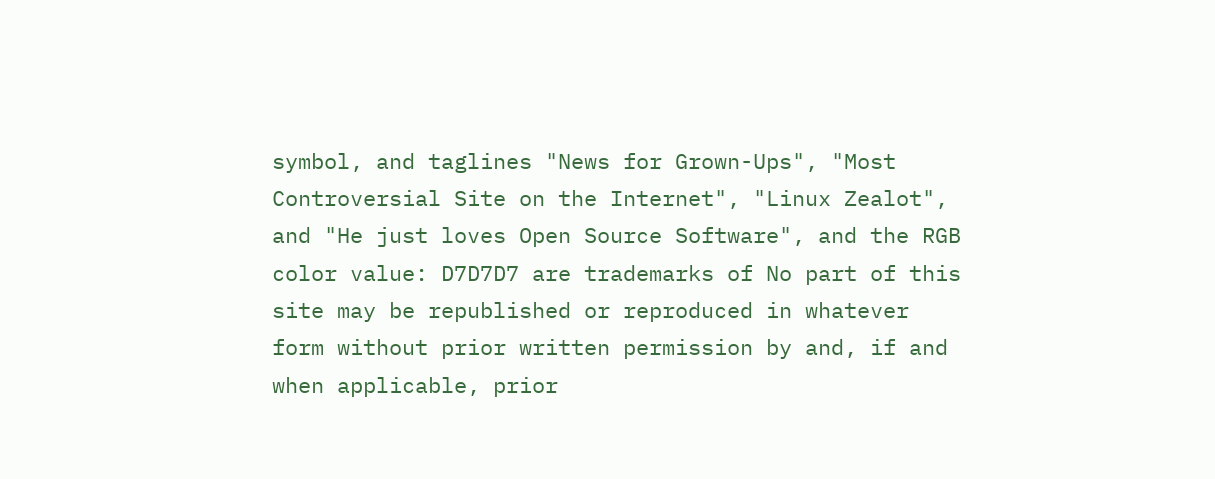symbol, and taglines "News for Grown-Ups", "Most Controversial Site on the Internet", "Linux Zealot", and "He just loves Open Source Software", and the RGB color value: D7D7D7 are trademarks of No part of this site may be republished or reproduced in whatever form without prior written permission by and, if and when applicable, prior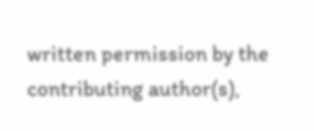written permission by the contributing author(s),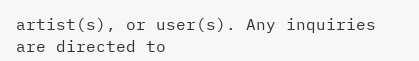artist(s), or user(s). Any inquiries are directed to